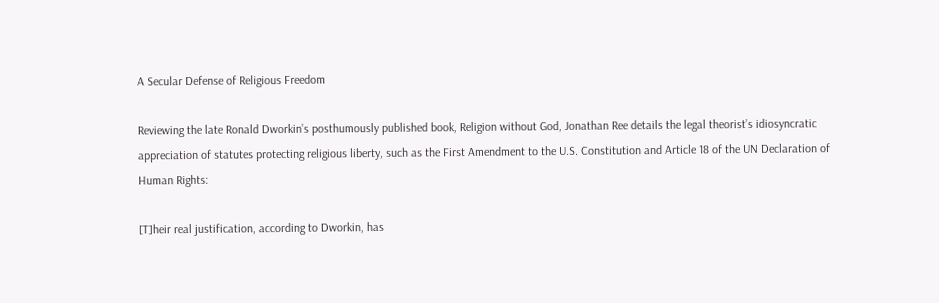A Secular Defense of Religious Freedom

Reviewing the late Ronald Dworkin’s posthumously published book, Religion without God, Jonathan Ree details the legal theorist’s idiosyncratic appreciation of statutes protecting religious liberty, such as the First Amendment to the U.S. Constitution and Article 18 of the UN Declaration of Human Rights:

[T]heir real justification, according to Dworkin, has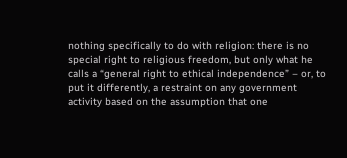nothing specifically to do with religion: there is no special right to religious freedom, but only what he calls a “general right to ethical independence” – or, to put it differently, a restraint on any government activity based on the assumption that one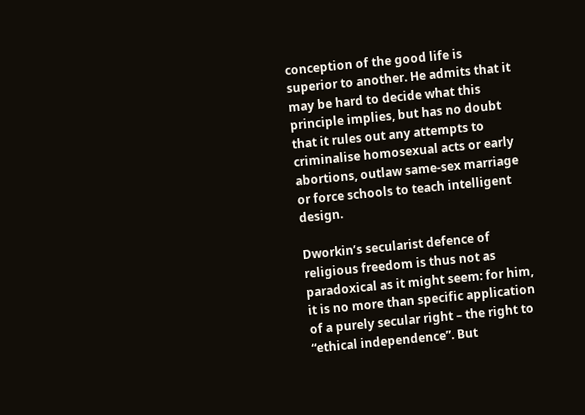conception of the good life is superior to another. He admits that it may be hard to decide what this principle implies, but has no doubt that it rules out any attempts to criminalise homosexual acts or early abortions, outlaw same-sex marriage or force schools to teach intelligent design.

Dworkin’s secularist defence of religious freedom is thus not as paradoxical as it might seem: for him, it is no more than specific application of a purely secular right – the right to “ethical independence”. But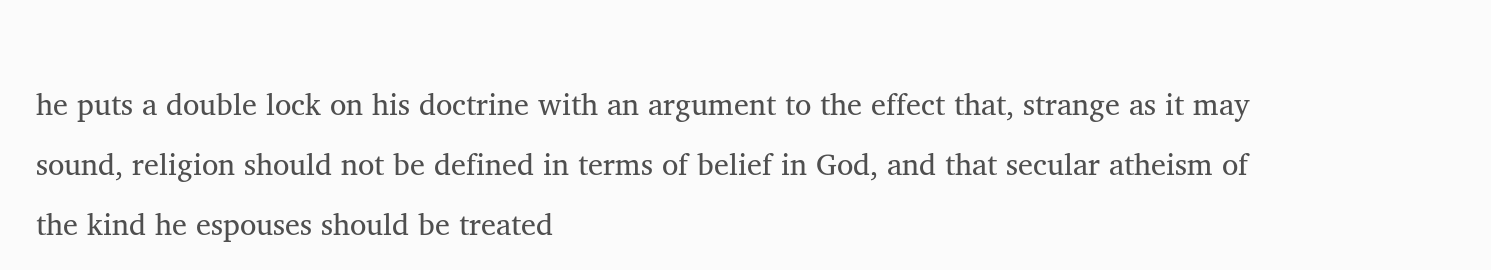he puts a double lock on his doctrine with an argument to the effect that, strange as it may sound, religion should not be defined in terms of belief in God, and that secular atheism of the kind he espouses should be treated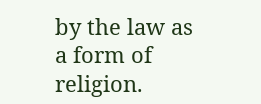by the law as a form of religion.